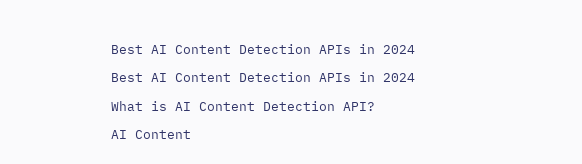Best AI Content Detection APIs in 2024

Best AI Content Detection APIs in 2024

What is AI Content Detection API?

AI Content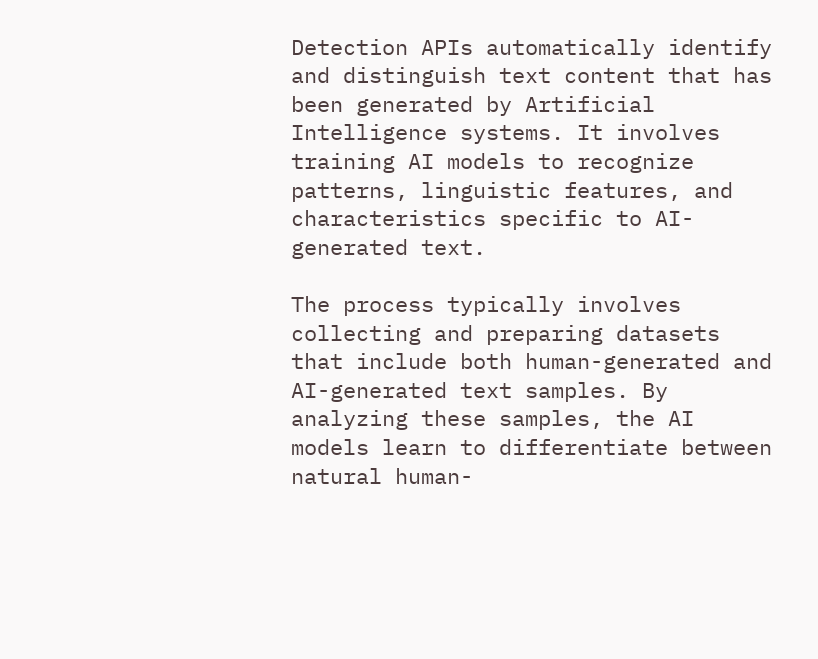Detection APIs automatically identify and distinguish text content that has been generated by Artificial Intelligence systems. It involves training AI models to recognize patterns, linguistic features, and characteristics specific to AI-generated text.

The process typically involves collecting and preparing datasets that include both human-generated and AI-generated text samples. By analyzing these samples, the AI models learn to differentiate between natural human-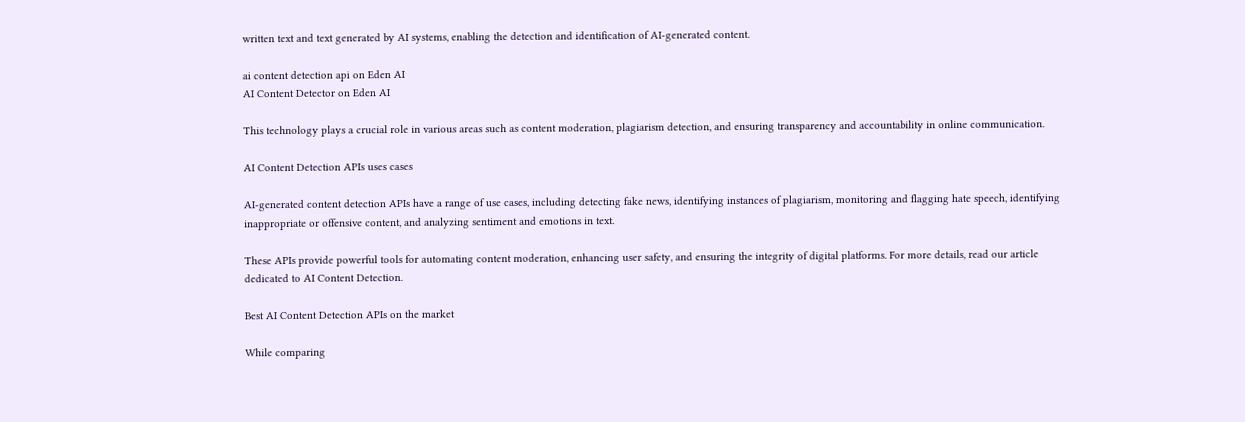written text and text generated by AI systems, enabling the detection and identification of AI-generated content.

ai content detection api on Eden AI
AI Content Detector on Eden AI

This technology plays a crucial role in various areas such as content moderation, plagiarism detection, and ensuring transparency and accountability in online communication.

AI Content Detection APIs uses cases

AI-generated content detection APIs have a range of use cases, including detecting fake news, identifying instances of plagiarism, monitoring and flagging hate speech, identifying inappropriate or offensive content, and analyzing sentiment and emotions in text.

These APIs provide powerful tools for automating content moderation, enhancing user safety, and ensuring the integrity of digital platforms. For more details, read our article dedicated to AI Content Detection.

Best AI Content Detection APIs on the market

While comparing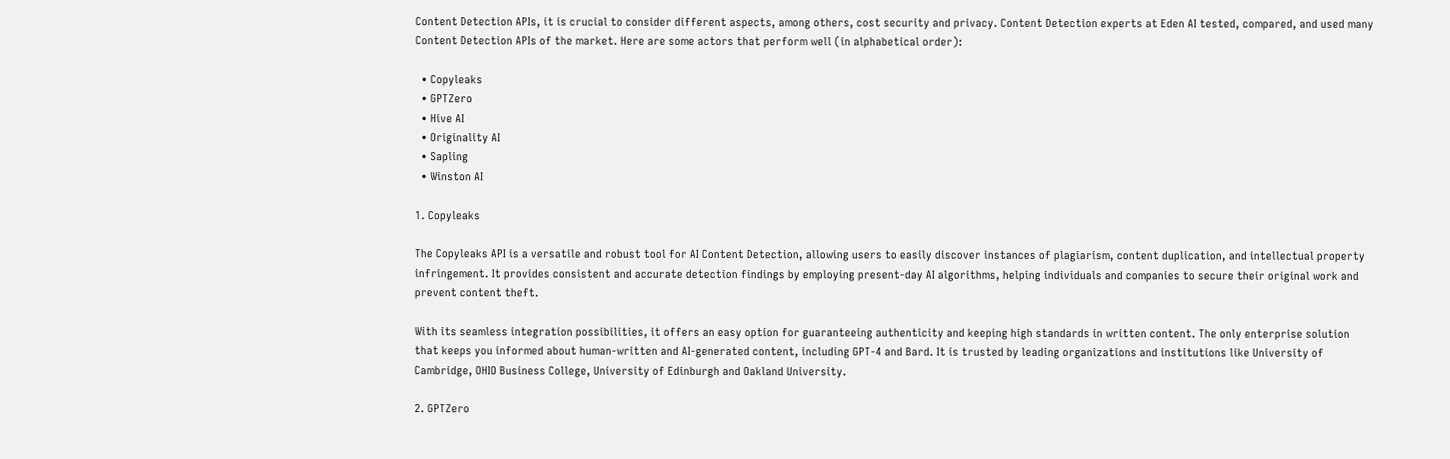Content Detection APIs, it is crucial to consider different aspects, among others, cost security and privacy. Content Detection experts at Eden AI tested, compared, and used many Content Detection APIs of the market. Here are some actors that perform well (in alphabetical order):

  • Copyleaks
  • GPTZero
  • Hive AI
  • Originality AI
  • Sapling
  • Winston AI

1. Copyleaks

The Copyleaks API is a versatile and robust tool for AI Content Detection, allowing users to easily discover instances of plagiarism, content duplication, and intellectual property infringement. It provides consistent and accurate detection findings by employing present-day AI algorithms, helping individuals and companies to secure their original work and prevent content theft.

With its seamless integration possibilities, it offers an easy option for guaranteeing authenticity and keeping high standards in written content. The only enterprise solution that keeps you informed about human-written and AI-generated content, including GPT-4 and Bard. It is trusted by leading organizations and institutions like University of Cambridge, OHIO Business College, University of Edinburgh and Oakland University.

2. GPTZero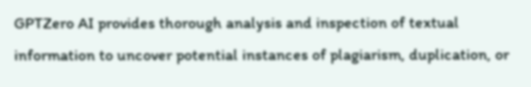GPTZero AI provides thorough analysis and inspection of textual information to uncover potential instances of plagiarism, duplication, or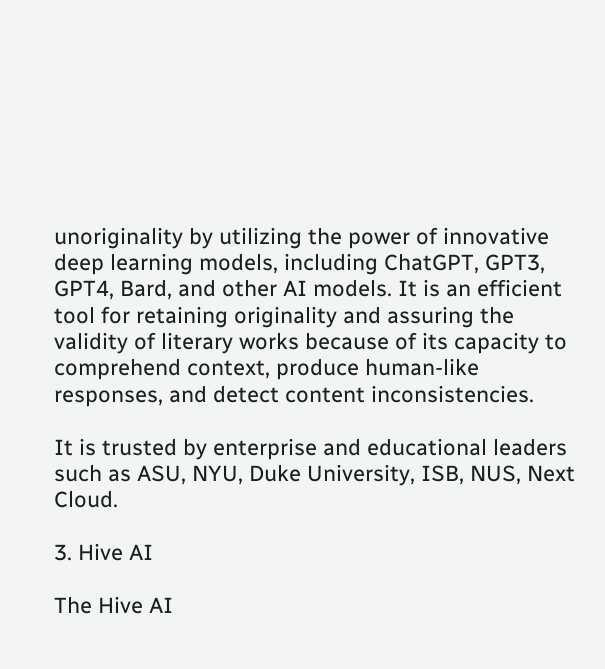unoriginality by utilizing the power of innovative deep learning models, including ChatGPT, GPT3, GPT4, Bard, and other AI models. It is an efficient tool for retaining originality and assuring the validity of literary works because of its capacity to comprehend context, produce human-like responses, and detect content inconsistencies.

It is trusted by enterprise and educational leaders such as ASU, NYU, Duke University, ISB, NUS, Next Cloud.

3. Hive AI

The Hive AI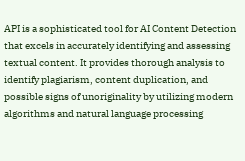API is a sophisticated tool for AI Content Detection that excels in accurately identifying and assessing textual content. It provides thorough analysis to identify plagiarism, content duplication, and possible signs of unoriginality by utilizing modern algorithms and natural language processing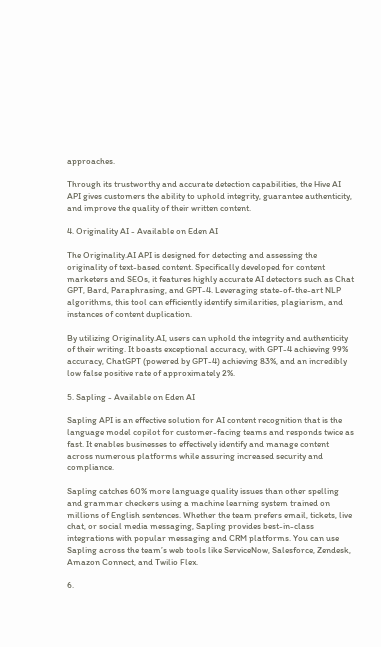approaches.

Through its trustworthy and accurate detection capabilities, the Hive AI API gives customers the ability to uphold integrity, guarantee authenticity, and improve the quality of their written content.

4. Originality AI - Available on Eden AI

The Originality.AI API is designed for detecting and assessing the originality of text-based content. Specifically developed for content marketers and SEOs, it features highly accurate AI detectors such as Chat GPT, Bard, Paraphrasing, and GPT-4. Leveraging state-of-the-art NLP algorithms, this tool can efficiently identify similarities, plagiarism, and instances of content duplication.

By utilizing Originality.AI, users can uphold the integrity and authenticity of their writing. It boasts exceptional accuracy, with GPT-4 achieving 99% accuracy, ChatGPT (powered by GPT-4) achieving 83%, and an incredibly low false positive rate of approximately 2%.

5. Sapling - Available on Eden AI

Sapling API is an effective solution for AI content recognition that is the language model copilot for customer-facing teams and responds twice as fast. It enables businesses to effectively identify and manage content across numerous platforms while assuring increased security and compliance.

Sapling catches 60% more language quality issues than other spelling and grammar checkers using a machine learning system trained on millions of English sentences. Whether the team prefers email, tickets, live chat, or social media messaging, Sapling provides best-in-class integrations with popular messaging and CRM platforms. You can use Sapling across the team’s web tools like ServiceNow, Salesforce, Zendesk, Amazon Connect, and Twilio Flex.

6.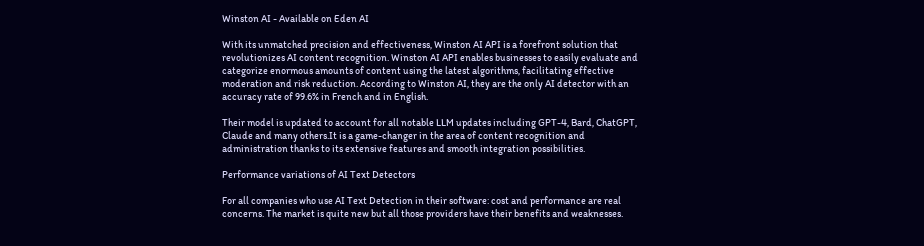Winston AI - Available on Eden AI

With its unmatched precision and effectiveness, Winston AI API is a forefront solution that revolutionizes AI content recognition. Winston AI API enables businesses to easily evaluate and categorize enormous amounts of content using the latest algorithms, facilitating effective moderation and risk reduction. According to Winston AI, they are the only AI detector with an accuracy rate of 99.6% in French and in English.

Their model is updated to account for all notable LLM updates including GPT-4, Bard, ChatGPT, Claude and many others.It is a game-changer in the area of content recognition and administration thanks to its extensive features and smooth integration possibilities.

Performance variations of AI Text Detectors

For all companies who use AI Text Detection in their software: cost and performance are real concerns. The market is quite new but all those providers have their benefits and weaknesses.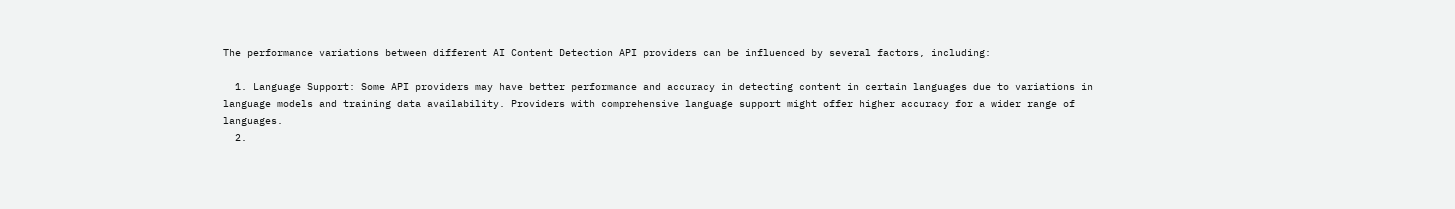The performance variations between different AI Content Detection API providers can be influenced by several factors, including:

  1. Language Support: Some API providers may have better performance and accuracy in detecting content in certain languages due to variations in language models and training data availability. Providers with comprehensive language support might offer higher accuracy for a wider range of languages.
  2.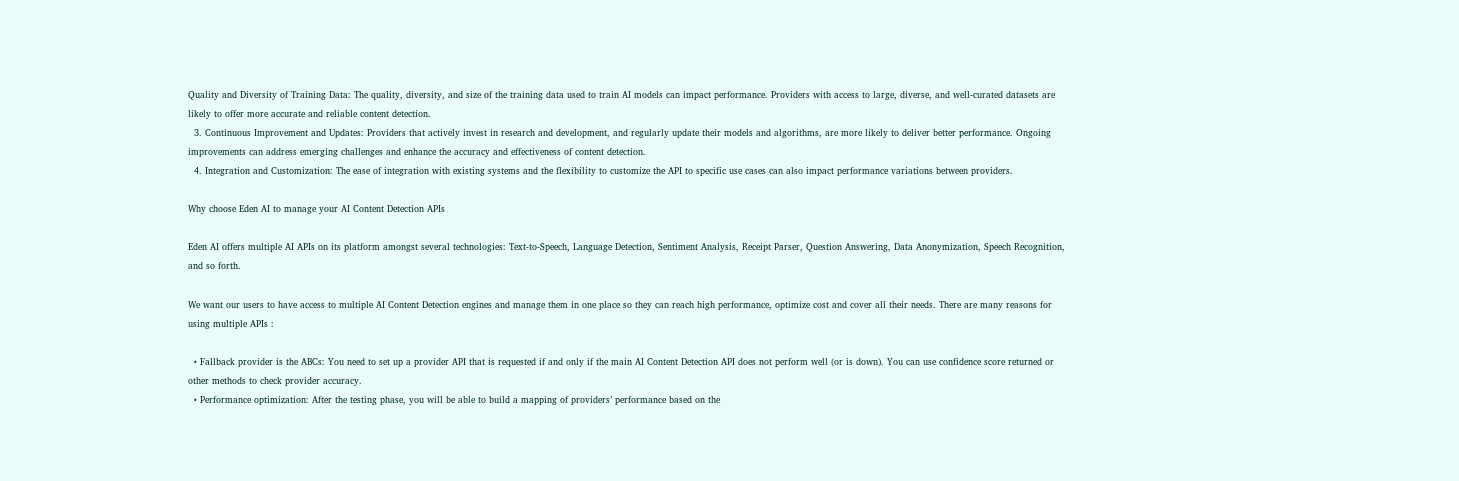Quality and Diversity of Training Data: The quality, diversity, and size of the training data used to train AI models can impact performance. Providers with access to large, diverse, and well-curated datasets are likely to offer more accurate and reliable content detection.
  3. Continuous Improvement and Updates: Providers that actively invest in research and development, and regularly update their models and algorithms, are more likely to deliver better performance. Ongoing improvements can address emerging challenges and enhance the accuracy and effectiveness of content detection.
  4. Integration and Customization: The ease of integration with existing systems and the flexibility to customize the API to specific use cases can also impact performance variations between providers.

Why choose Eden AI to manage your AI Content Detection APIs

Eden AI offers multiple AI APIs on its platform amongst several technologies: Text-to-Speech, Language Detection, Sentiment Analysis, Receipt Parser, Question Answering, Data Anonymization, Speech Recognition, and so forth.

We want our users to have access to multiple AI Content Detection engines and manage them in one place so they can reach high performance, optimize cost and cover all their needs. There are many reasons for using multiple APIs :

  • Fallback provider is the ABCs: You need to set up a provider API that is requested if and only if the main AI Content Detection API does not perform well (or is down). You can use confidence score returned or other methods to check provider accuracy.
  • Performance optimization: After the testing phase, you will be able to build a mapping of providers’ performance based on the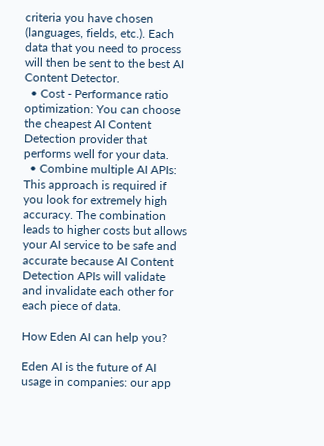criteria you have chosen (languages, fields, etc.). Each data that you need to process will then be sent to the best AI Content Detector.
  • Cost - Performance ratio optimization: You can choose the cheapest AI Content Detection provider that performs well for your data.
  • Combine multiple AI APIs: This approach is required if you look for extremely high accuracy. The combination leads to higher costs but allows your AI service to be safe and accurate because AI Content Detection APIs will validate and invalidate each other for each piece of data.

How Eden AI can help you?

Eden AI is the future of AI usage in companies: our app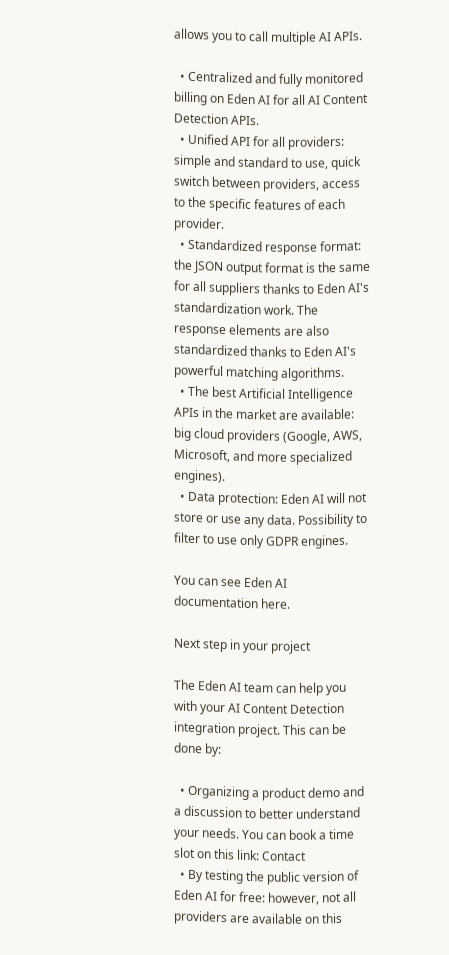allows you to call multiple AI APIs.

  • Centralized and fully monitored billing on Eden AI for all AI Content Detection APIs.
  • Unified API for all providers: simple and standard to use, quick switch between providers, access to the specific features of each provider.
  • Standardized response format: the JSON output format is the same for all suppliers thanks to Eden AI's standardization work. The response elements are also standardized thanks to Eden AI's powerful matching algorithms.
  • The best Artificial Intelligence APIs in the market are available: big cloud providers (Google, AWS, Microsoft, and more specialized engines).
  • Data protection: Eden AI will not store or use any data. Possibility to filter to use only GDPR engines.

You can see Eden AI documentation here.

Next step in your project

The Eden AI team can help you with your AI Content Detection integration project. This can be done by:

  • Organizing a product demo and a discussion to better understand your needs. You can book a time slot on this link: Contact
  • By testing the public version of Eden AI for free: however, not all providers are available on this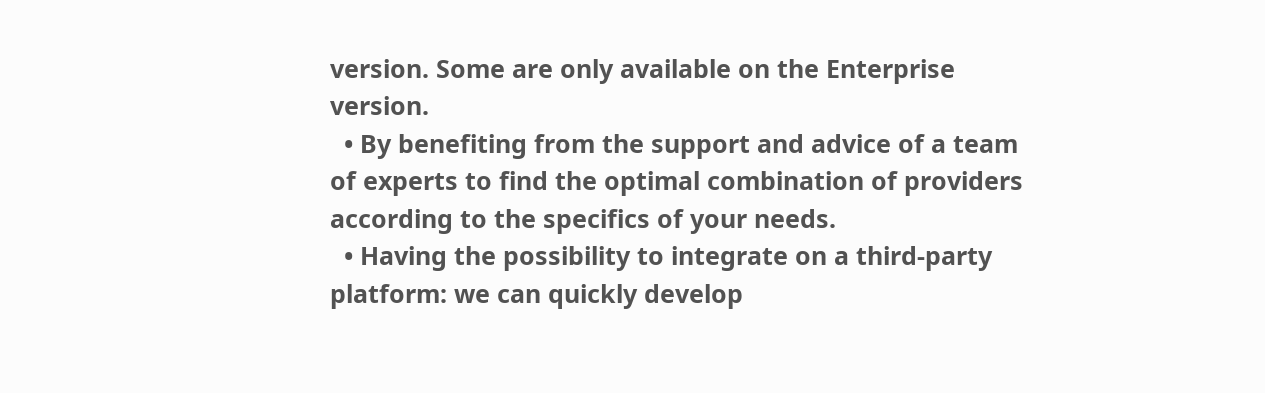version. Some are only available on the Enterprise version.
  • By benefiting from the support and advice of a team of experts to find the optimal combination of providers according to the specifics of your needs.
  • Having the possibility to integrate on a third-party platform: we can quickly develop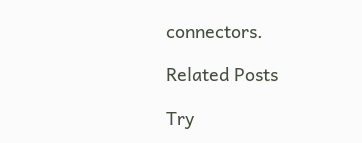connectors.

Related Posts

Try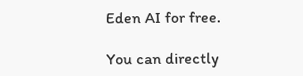Eden AI for free.

You can directly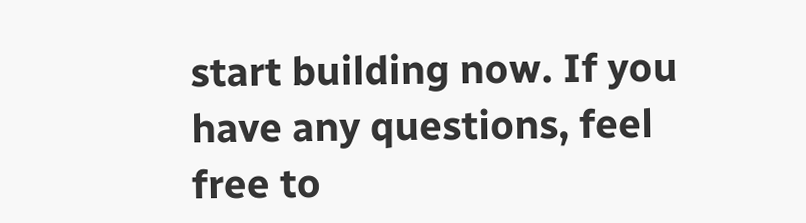start building now. If you have any questions, feel free to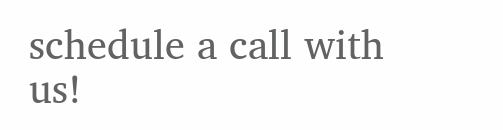schedule a call with us!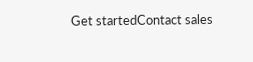Get startedContact sales